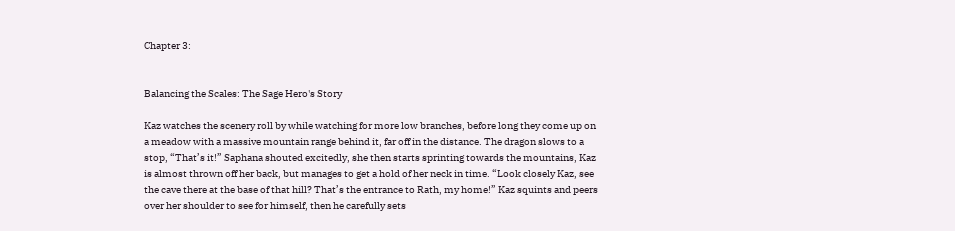Chapter 3:


Balancing the Scales: The Sage Hero's Story

Kaz watches the scenery roll by while watching for more low branches, before long they come up on a meadow with a massive mountain range behind it, far off in the distance. The dragon slows to a stop, “That’s it!” Saphana shouted excitedly, she then starts sprinting towards the mountains, Kaz is almost thrown off her back, but manages to get a hold of her neck in time. “Look closely Kaz, see the cave there at the base of that hill? That’s the entrance to Rath, my home!” Kaz squints and peers over her shoulder to see for himself, then he carefully sets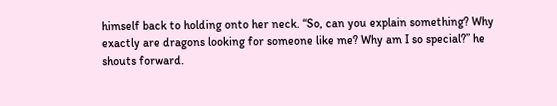himself back to holding onto her neck. “So, can you explain something? Why exactly are dragons looking for someone like me? Why am I so special?” he shouts forward.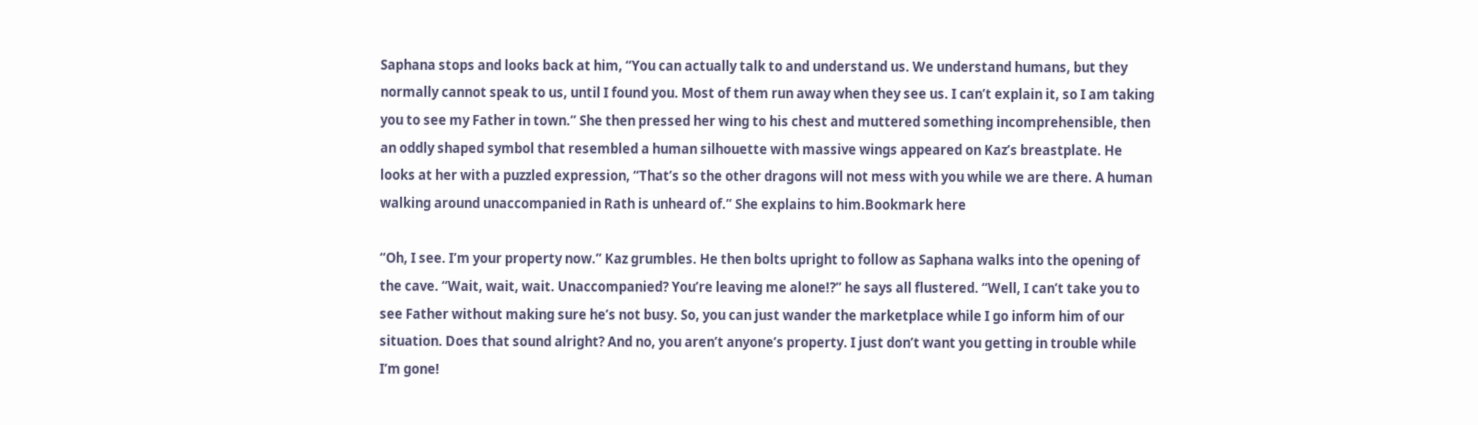Saphana stops and looks back at him, “You can actually talk to and understand us. We understand humans, but they normally cannot speak to us, until I found you. Most of them run away when they see us. I can’t explain it, so I am taking you to see my Father in town.” She then pressed her wing to his chest and muttered something incomprehensible, then an oddly shaped symbol that resembled a human silhouette with massive wings appeared on Kaz’s breastplate. He looks at her with a puzzled expression, “That’s so the other dragons will not mess with you while we are there. A human walking around unaccompanied in Rath is unheard of.” She explains to him.Bookmark here

“Oh, I see. I’m your property now.” Kaz grumbles. He then bolts upright to follow as Saphana walks into the opening of the cave. “Wait, wait, wait. Unaccompanied? You’re leaving me alone!?” he says all flustered. “Well, I can’t take you to see Father without making sure he’s not busy. So, you can just wander the marketplace while I go inform him of our situation. Does that sound alright? And no, you aren’t anyone’s property. I just don’t want you getting in trouble while I’m gone!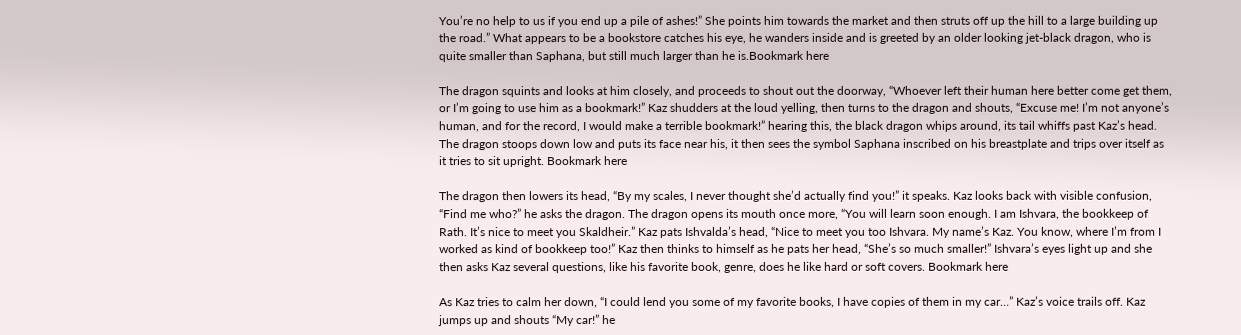You’re no help to us if you end up a pile of ashes!” She points him towards the market and then struts off up the hill to a large building up the road.” What appears to be a bookstore catches his eye, he wanders inside and is greeted by an older looking jet-black dragon, who is quite smaller than Saphana, but still much larger than he is.Bookmark here

The dragon squints and looks at him closely, and proceeds to shout out the doorway, “Whoever left their human here better come get them, or I’m going to use him as a bookmark!” Kaz shudders at the loud yelling, then turns to the dragon and shouts, “Excuse me! I’m not anyone’s human, and for the record, I would make a terrible bookmark!” hearing this, the black dragon whips around, its tail whiffs past Kaz’s head. The dragon stoops down low and puts its face near his, it then sees the symbol Saphana inscribed on his breastplate and trips over itself as it tries to sit upright. Bookmark here

The dragon then lowers its head, “By my scales, I never thought she’d actually find you!” it speaks. Kaz looks back with visible confusion, “Find me who?” he asks the dragon. The dragon opens its mouth once more, “You will learn soon enough. I am Ishvara, the bookkeep of Rath. It’s nice to meet you Skaldheir.” Kaz pats Ishvalda’s head, “Nice to meet you too Ishvara. My name’s Kaz. You know, where I’m from I worked as kind of bookkeep too!” Kaz then thinks to himself as he pats her head, “She’s so much smaller!” Ishvara’s eyes light up and she then asks Kaz several questions, like his favorite book, genre, does he like hard or soft covers. Bookmark here

As Kaz tries to calm her down, “I could lend you some of my favorite books, I have copies of them in my car…” Kaz’s voice trails off. Kaz jumps up and shouts “My car!” he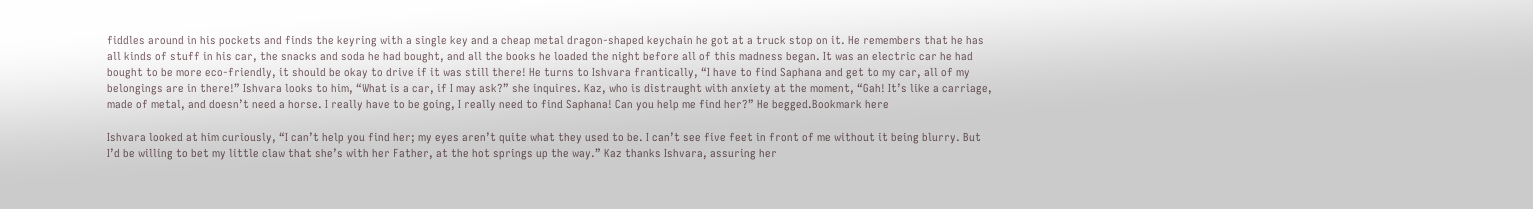fiddles around in his pockets and finds the keyring with a single key and a cheap metal dragon-shaped keychain he got at a truck stop on it. He remembers that he has all kinds of stuff in his car, the snacks and soda he had bought, and all the books he loaded the night before all of this madness began. It was an electric car he had bought to be more eco-friendly, it should be okay to drive if it was still there! He turns to Ishvara frantically, “I have to find Saphana and get to my car, all of my belongings are in there!” Ishvara looks to him, “What is a car, if I may ask?” she inquires. Kaz, who is distraught with anxiety at the moment, “Gah! It’s like a carriage, made of metal, and doesn’t need a horse. I really have to be going, I really need to find Saphana! Can you help me find her?” He begged.Bookmark here

Ishvara looked at him curiously, “I can’t help you find her; my eyes aren’t quite what they used to be. I can’t see five feet in front of me without it being blurry. But I’d be willing to bet my little claw that she’s with her Father, at the hot springs up the way.” Kaz thanks Ishvara, assuring her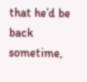that he’d be back sometime,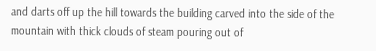and darts off up the hill towards the building carved into the side of the mountain with thick clouds of steam pouring out of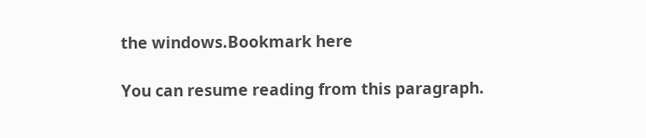the windows.Bookmark here

You can resume reading from this paragraph.